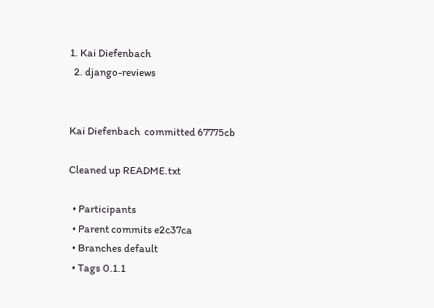1. Kai Diefenbach
  2. django-reviews


Kai Diefenbach  committed 67775cb

Cleaned up README.txt

  • Participants
  • Parent commits e2c37ca
  • Branches default
  • Tags 0.1.1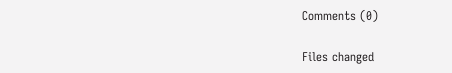Comments (0)

Files changed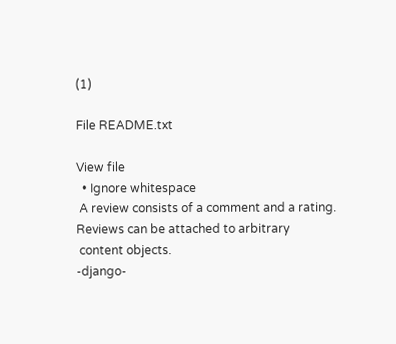(1)

File README.txt

View file
  • Ignore whitespace
 A review consists of a comment and a rating. Reviews can be attached to arbitrary
 content objects.
-django-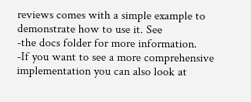reviews comes with a simple example to demonstrate how to use it. See
-the docs folder for more information.
-If you want to see a more comprehensive implementation you can also look at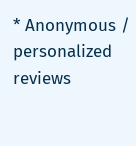* Anonymous / personalized reviews